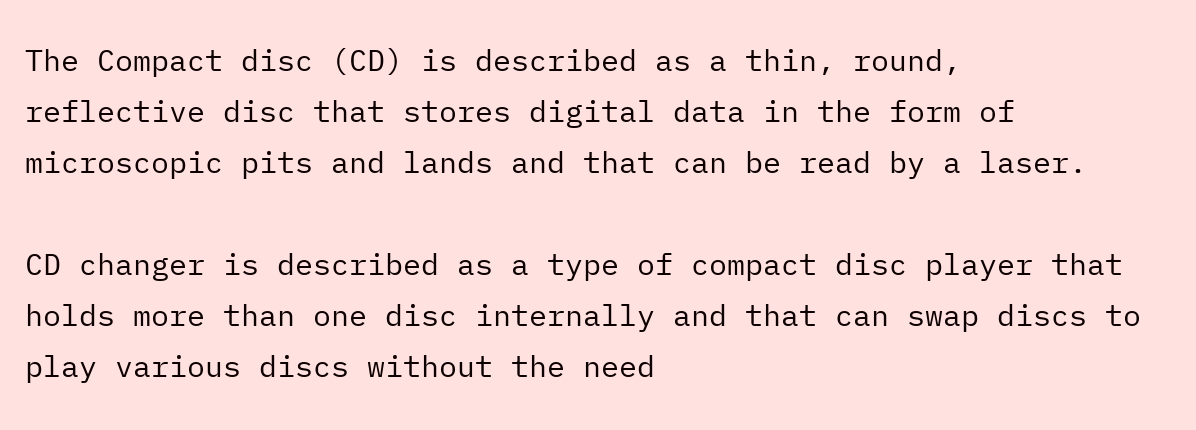The Compact disc (CD) is described as a thin, round, reflective disc that stores digital data in the form of microscopic pits and lands and that can be read by a laser.

CD changer is described as a type of compact disc player that holds more than one disc internally and that can swap discs to play various discs without the need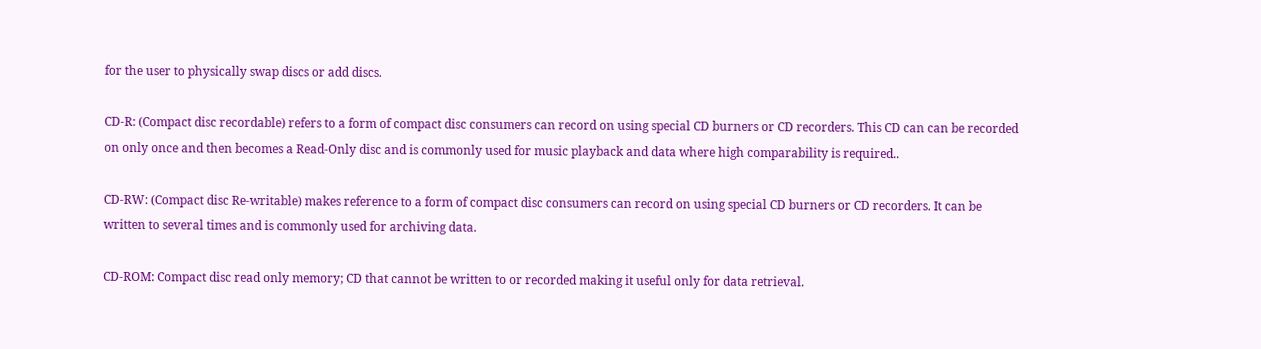for the user to physically swap discs or add discs.

CD-R: (Compact disc recordable) refers to a form of compact disc consumers can record on using special CD burners or CD recorders. This CD can can be recorded on only once and then becomes a Read-Only disc and is commonly used for music playback and data where high comparability is required..

CD-RW: (Compact disc Re-writable) makes reference to a form of compact disc consumers can record on using special CD burners or CD recorders. It can be written to several times and is commonly used for archiving data.

CD-ROM: Compact disc read only memory; CD that cannot be written to or recorded making it useful only for data retrieval.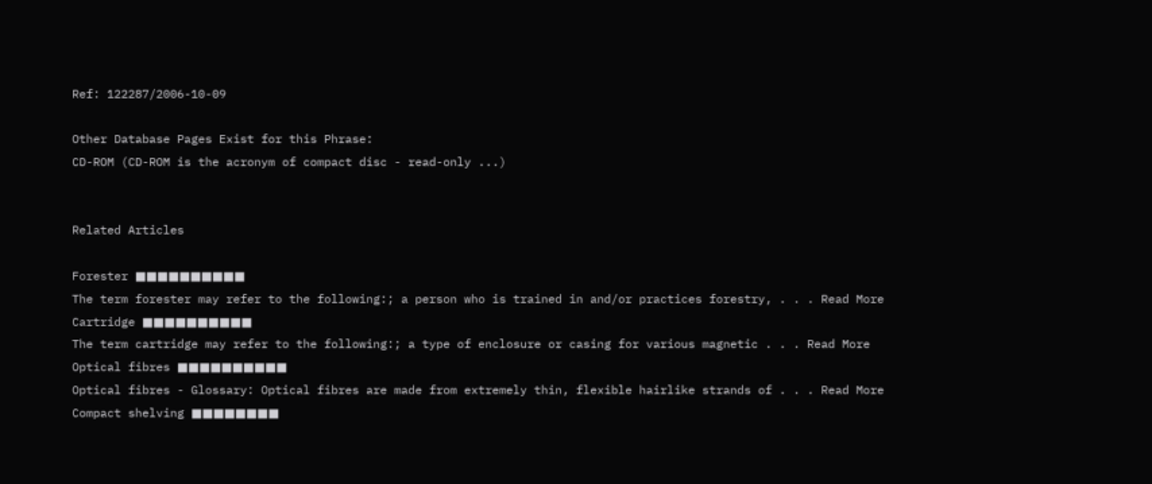Ref: 122287/2006-10-09

Other Database Pages Exist for this Phrase:
CD-ROM (CD-ROM is the acronym of compact disc - read-only ...)


Related Articles

Forester ■■■■■■■■■■
The term forester may refer to the following:; a person who is trained in and/or practices forestry, . . . Read More
Cartridge ■■■■■■■■■■
The term cartridge may refer to the following:; a type of enclosure or casing for various magnetic . . . Read More
Optical fibres ■■■■■■■■■■
Optical fibres - Glossary: Optical fibres are made from extremely thin, flexible hairlike strands of . . . Read More
Compact shelving ■■■■■■■■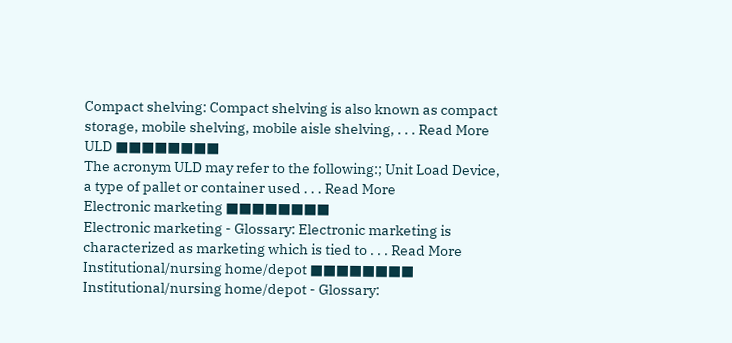Compact shelving: Compact shelving is also known as compact storage, mobile shelving, mobile aisle shelving, . . . Read More
ULD ■■■■■■■■
The acronym ULD may refer to the following:; Unit Load Device, a type of pallet or container used . . . Read More
Electronic marketing ■■■■■■■■
Electronic marketing - Glossary: Electronic marketing is characterized as marketing which is tied to . . . Read More
Institutional/nursing home/depot ■■■■■■■■
Institutional/nursing home/depot - Glossary: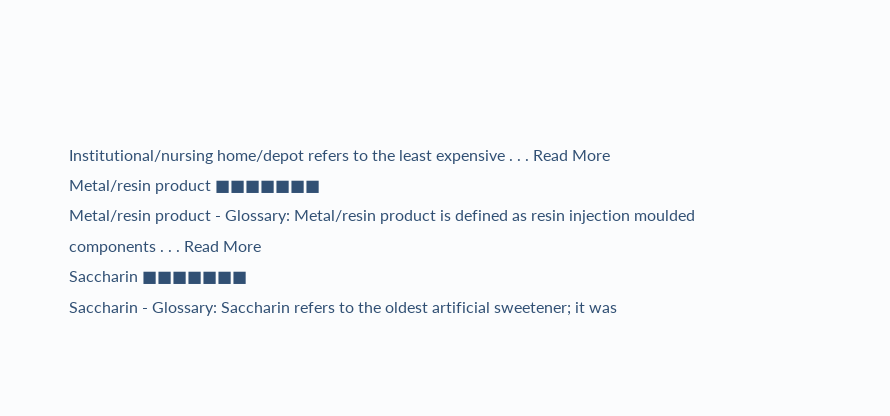Institutional/nursing home/depot refers to the least expensive . . . Read More
Metal/resin product ■■■■■■■
Metal/resin product - Glossary: Metal/resin product is defined as resin injection moulded components . . . Read More
Saccharin ■■■■■■■
Saccharin - Glossary: Saccharin refers to the oldest artificial sweetener; it was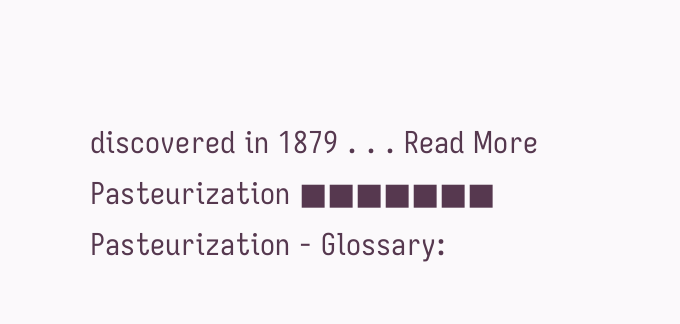discovered in 1879 . . . Read More
Pasteurization ■■■■■■■
Pasteurization - Glossary: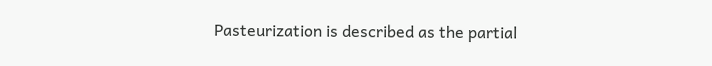Pasteurization is described as the partial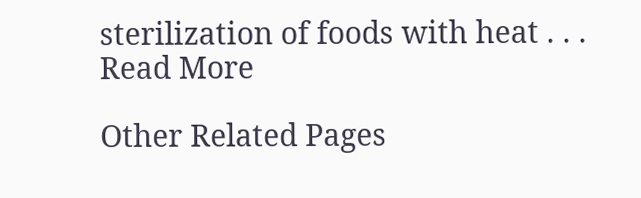sterilization of foods with heat . . . Read More

Other Related Pages